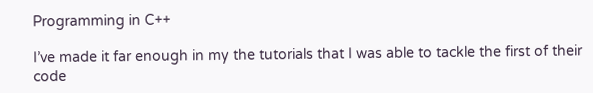Programming in C++

I’ve made it far enough in my the tutorials that I was able to tackle the first of their code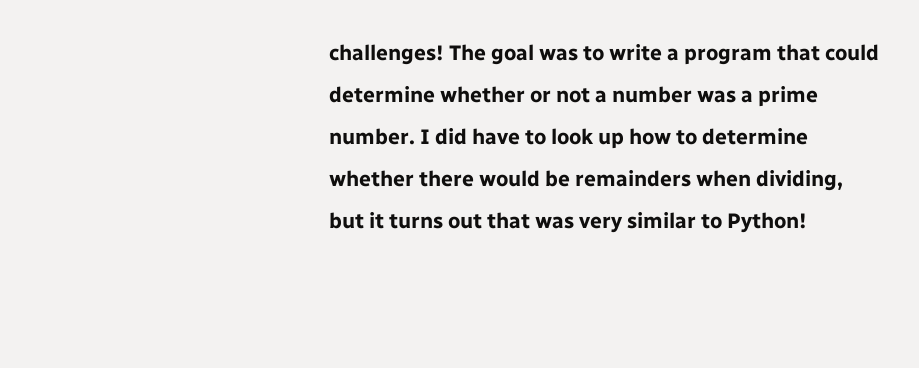challenges! The goal was to write a program that could determine whether or not a number was a prime number. I did have to look up how to determine whether there would be remainders when dividing, but it turns out that was very similar to Python!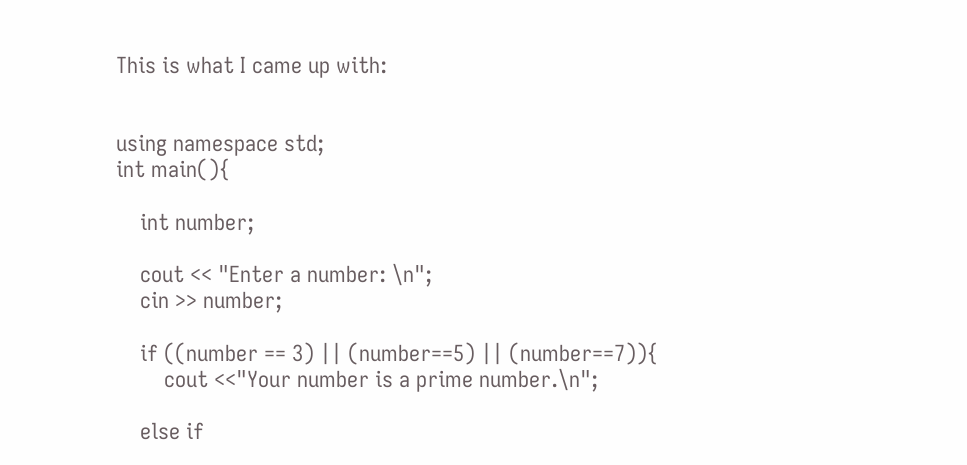This is what I came up with:


using namespace std;
int main(){

    int number;

    cout << "Enter a number: \n";
    cin >> number;

    if ((number == 3) || (number==5) || (number==7)){
        cout <<"Your number is a prime number.\n";

    else if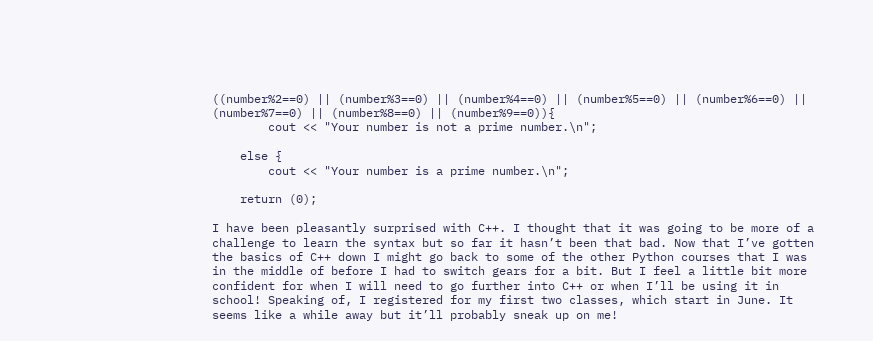((number%2==0) || (number%3==0) || (number%4==0) || (number%5==0) || (number%6==0) || (number%7==0) || (number%8==0) || (number%9==0)){
        cout << "Your number is not a prime number.\n";

    else {
        cout << "Your number is a prime number.\n";

    return (0);

I have been pleasantly surprised with C++. I thought that it was going to be more of a challenge to learn the syntax but so far it hasn’t been that bad. Now that I’ve gotten the basics of C++ down I might go back to some of the other Python courses that I was in the middle of before I had to switch gears for a bit. But I feel a little bit more confident for when I will need to go further into C++ or when I’ll be using it in school! Speaking of, I registered for my first two classes, which start in June. It seems like a while away but it’ll probably sneak up on me!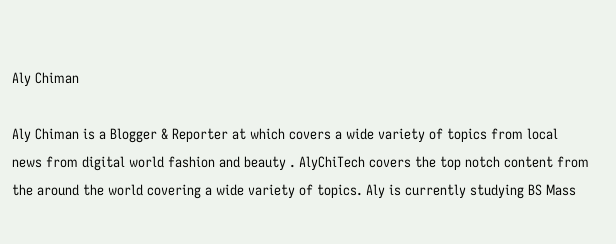Aly Chiman

Aly Chiman is a Blogger & Reporter at which covers a wide variety of topics from local news from digital world fashion and beauty . AlyChiTech covers the top notch content from the around the world covering a wide variety of topics. Aly is currently studying BS Mass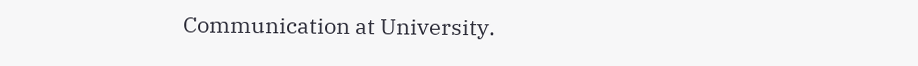Communication at University.